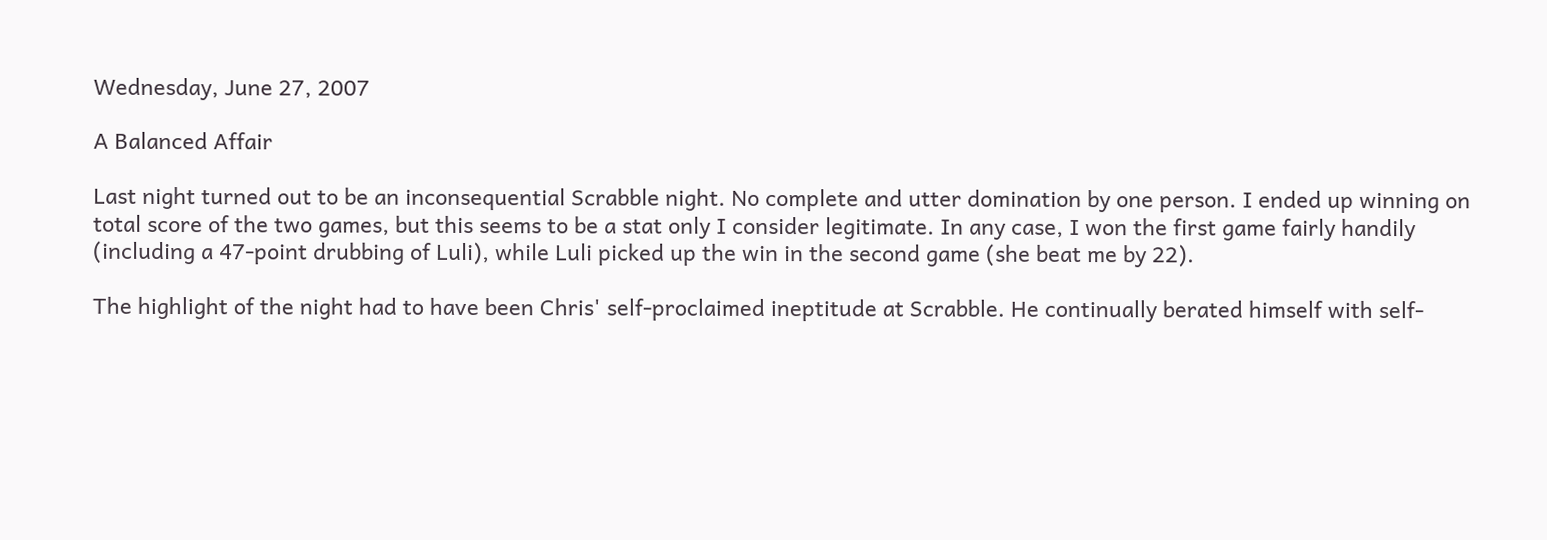Wednesday, June 27, 2007

A Balanced Affair

Last night turned out to be an inconsequential Scrabble night. No complete and utter domination by one person. I ended up winning on total score of the two games, but this seems to be a stat only I consider legitimate. In any case, I won the first game fairly handily (including a 47-point drubbing of Luli), while Luli picked up the win in the second game (she beat me by 22).

The highlight of the night had to have been Chris' self-proclaimed ineptitude at Scrabble. He continually berated himself with self-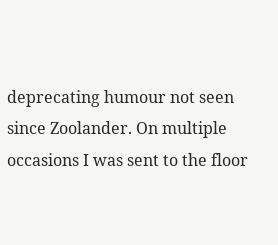deprecating humour not seen since Zoolander. On multiple occasions I was sent to the floor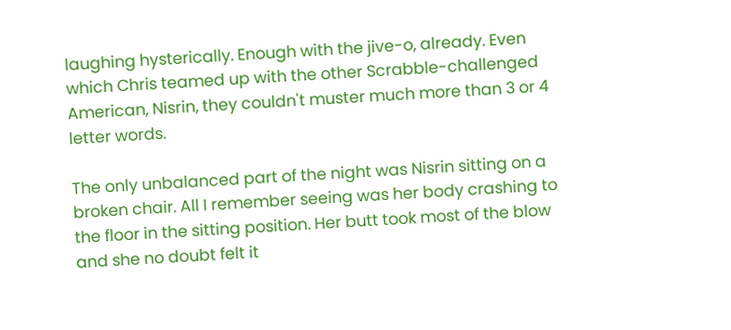laughing hysterically. Enough with the jive-o, already. Even which Chris teamed up with the other Scrabble-challenged American, Nisrin, they couldn't muster much more than 3 or 4 letter words.

The only unbalanced part of the night was Nisrin sitting on a broken chair. All I remember seeing was her body crashing to the floor in the sitting position. Her butt took most of the blow and she no doubt felt it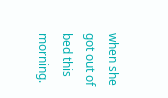when she got out of bed this morning.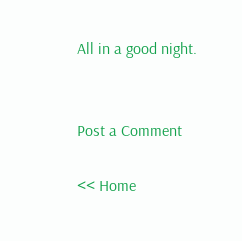All in a good night.


Post a Comment

<< Home